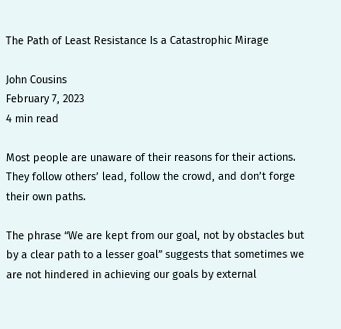The Path of Least Resistance Is a Catastrophic Mirage

John Cousins
February 7, 2023
4 min read

Most people are unaware of their reasons for their actions. They follow others’ lead, follow the crowd, and don’t forge their own paths.

The phrase “We are kept from our goal, not by obstacles but by a clear path to a lesser goal” suggests that sometimes we are not hindered in achieving our goals by external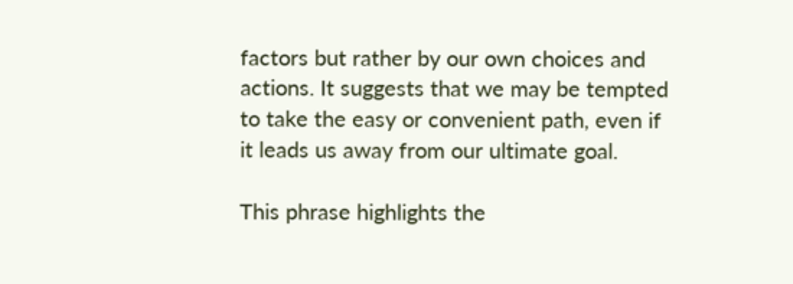factors but rather by our own choices and actions. It suggests that we may be tempted to take the easy or convenient path, even if it leads us away from our ultimate goal.

This phrase highlights the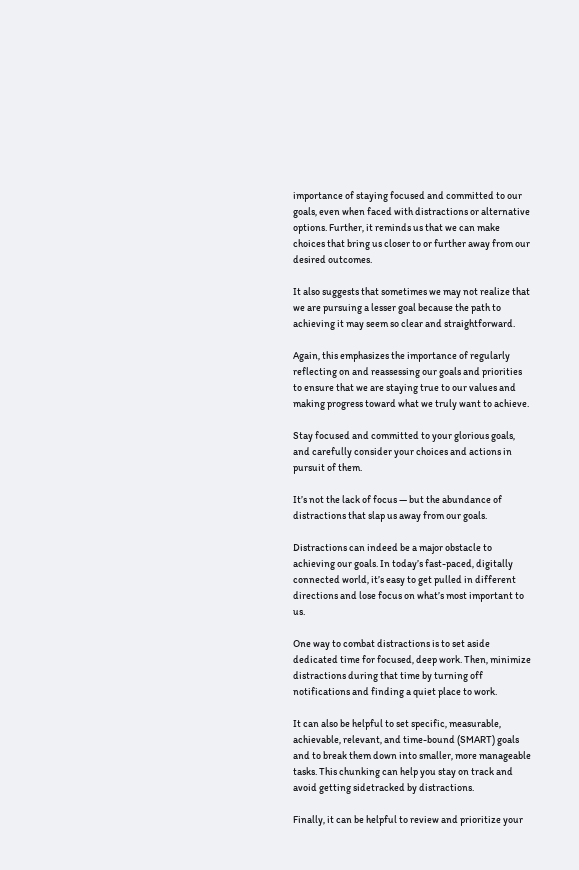importance of staying focused and committed to our goals, even when faced with distractions or alternative options. Further, it reminds us that we can make choices that bring us closer to or further away from our desired outcomes.

It also suggests that sometimes we may not realize that we are pursuing a lesser goal because the path to achieving it may seem so clear and straightforward.

Again, this emphasizes the importance of regularly reflecting on and reassessing our goals and priorities to ensure that we are staying true to our values and making progress toward what we truly want to achieve.

Stay focused and committed to your glorious goals, and carefully consider your choices and actions in pursuit of them.

It’s not the lack of focus — but the abundance of distractions that slap us away from our goals.

Distractions can indeed be a major obstacle to achieving our goals. In today’s fast-paced, digitally connected world, it’s easy to get pulled in different directions and lose focus on what’s most important to us.

One way to combat distractions is to set aside dedicated time for focused, deep work. Then, minimize distractions during that time by turning off notifications and finding a quiet place to work.

It can also be helpful to set specific, measurable, achievable, relevant, and time-bound (SMART) goals and to break them down into smaller, more manageable tasks. This chunking can help you stay on track and avoid getting sidetracked by distractions.

Finally, it can be helpful to review and prioritize your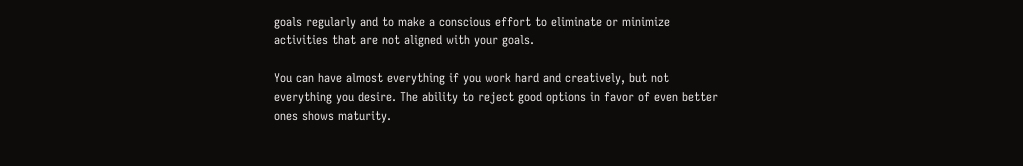goals regularly and to make a conscious effort to eliminate or minimize activities that are not aligned with your goals.

You can have almost everything if you work hard and creatively, but not everything you desire. The ability to reject good options in favor of even better ones shows maturity.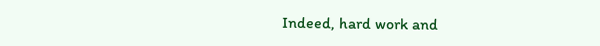Indeed, hard work and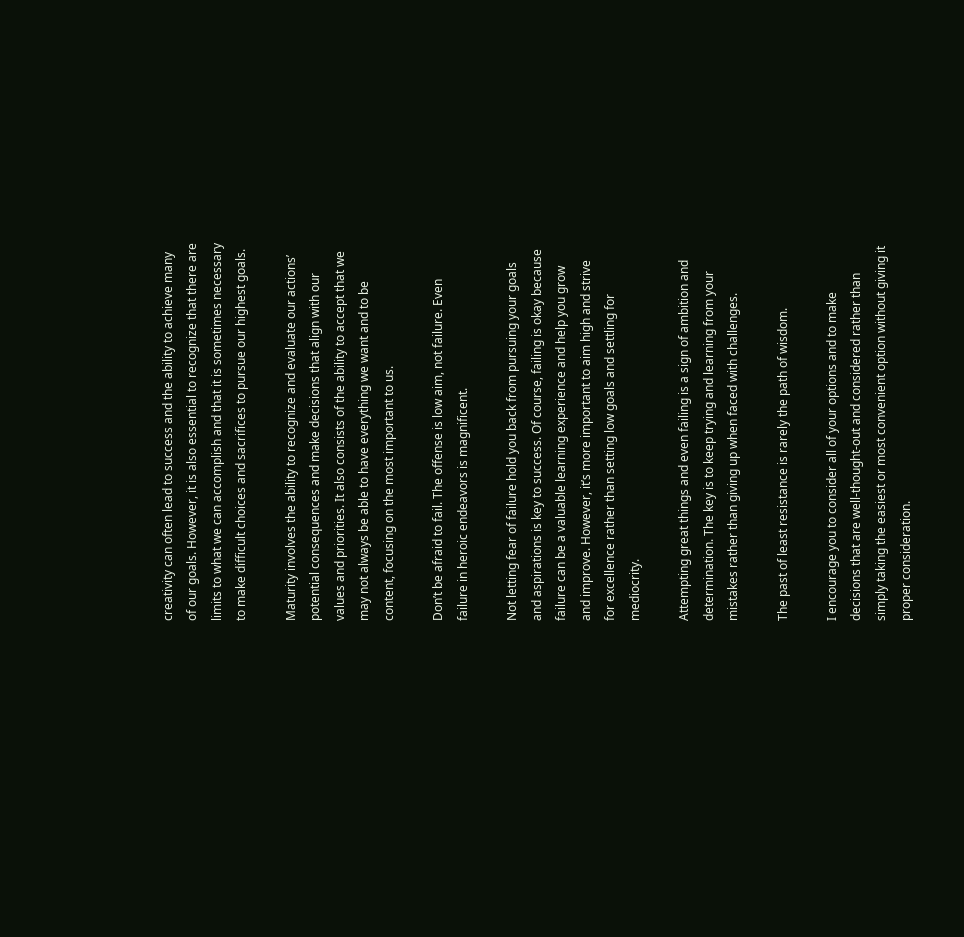creativity can often lead to success and the ability to achieve many of our goals. However, it is also essential to recognize that there are limits to what we can accomplish and that it is sometimes necessary to make difficult choices and sacrifices to pursue our highest goals.

Maturity involves the ability to recognize and evaluate our actions’ potential consequences and make decisions that align with our values and priorities. It also consists of the ability to accept that we may not always be able to have everything we want and to be content, focusing on the most important to us.

Don’t be afraid to fail. The offense is low aim, not failure. Even failure in heroic endeavors is magnificent.

Not letting fear of failure hold you back from pursuing your goals and aspirations is key to success. Of course, failing is okay because failure can be a valuable learning experience and help you grow and improve. However, it’s more important to aim high and strive for excellence rather than setting low goals and settling for mediocrity.

Attempting great things and even failing is a sign of ambition and determination. The key is to keep trying and learning from your mistakes rather than giving up when faced with challenges.

The past of least resistance is rarely the path of wisdom.

I encourage you to consider all of your options and to make decisions that are well-thought-out and considered rather than simply taking the easiest or most convenient option without giving it proper consideration.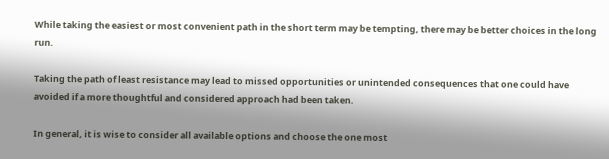While taking the easiest or most convenient path in the short term may be tempting, there may be better choices in the long run.

Taking the path of least resistance may lead to missed opportunities or unintended consequences that one could have avoided if a more thoughtful and considered approach had been taken.

In general, it is wise to consider all available options and choose the one most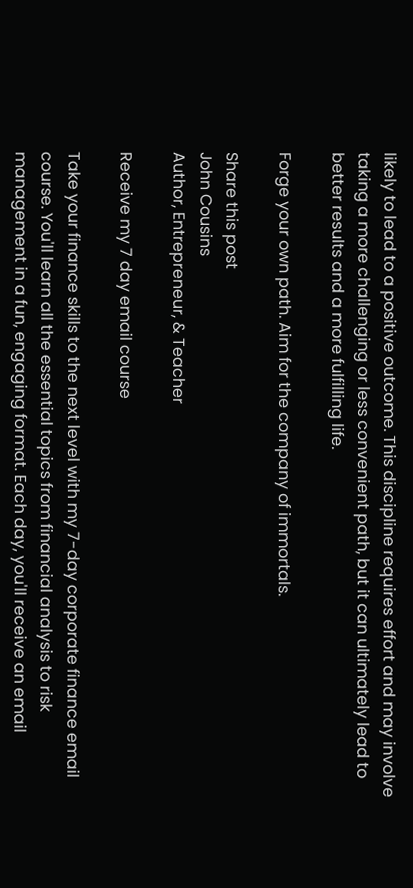likely to lead to a positive outcome. This discipline requires effort and may involve taking a more challenging or less convenient path, but it can ultimately lead to better results and a more fulfilling life.

Forge your own path. Aim for the company of immortals.

Share this post
John Cousins
Author, Entrepreneur, & Teacher

Receive my 7 day email course

Take your finance skills to the next level with my 7-day corporate finance email course. You'll learn all the essential topics from financial analysis to risk management in a fun, engaging format. Each day, you'll receive an email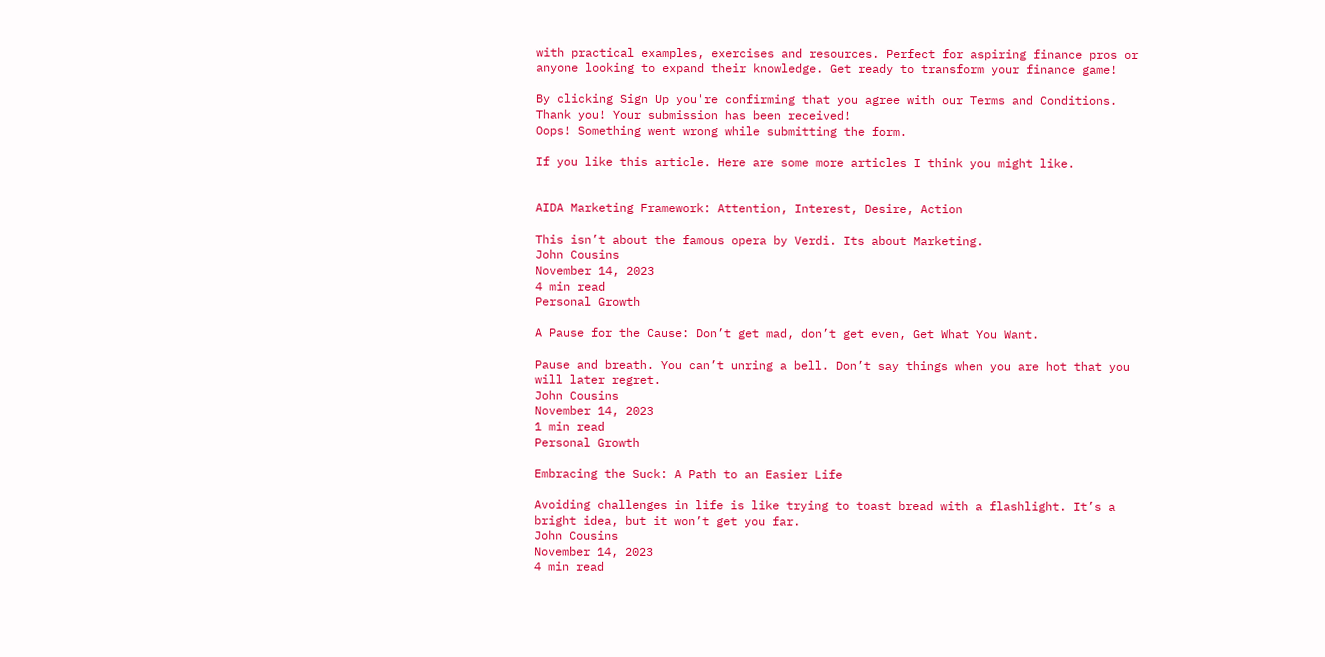with practical examples, exercises and resources. Perfect for aspiring finance pros or anyone looking to expand their knowledge. Get ready to transform your finance game!

By clicking Sign Up you're confirming that you agree with our Terms and Conditions.
Thank you! Your submission has been received!
Oops! Something went wrong while submitting the form.

If you like this article. Here are some more articles I think you might like.


AIDA Marketing Framework: Attention, Interest, Desire, Action

This isn’t about the famous opera by Verdi. Its about Marketing.
John Cousins
November 14, 2023
4 min read
Personal Growth

A Pause for the Cause: Don’t get mad, don’t get even, Get What You Want.

Pause and breath. You can’t unring a bell. Don’t say things when you are hot that you will later regret.
John Cousins
November 14, 2023
1 min read
Personal Growth

Embracing the Suck: A Path to an Easier Life

Avoiding challenges in life is like trying to toast bread with a flashlight. It’s a bright idea, but it won’t get you far.
John Cousins
November 14, 2023
4 min read